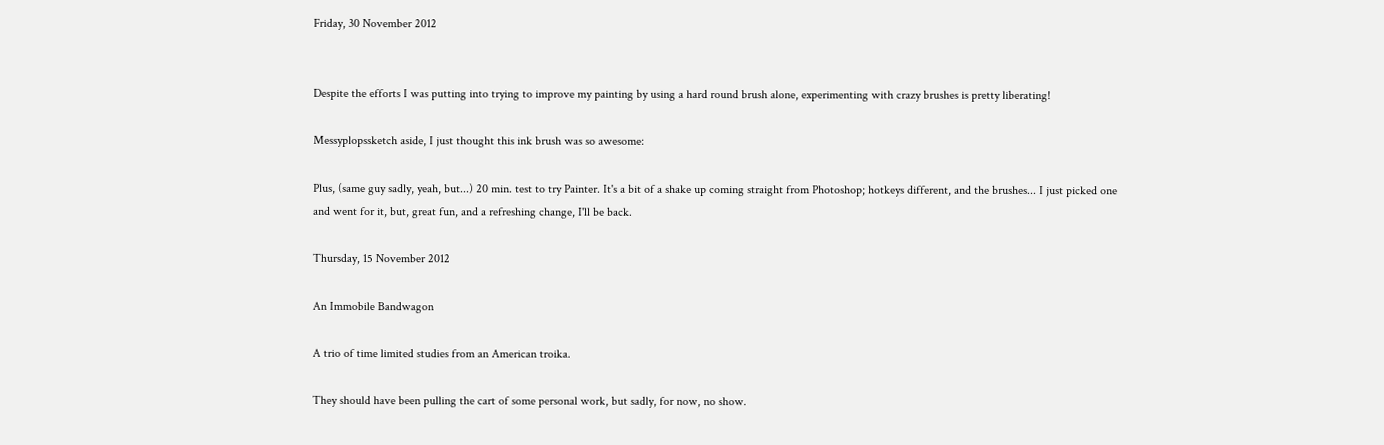Friday, 30 November 2012


Despite the efforts I was putting into trying to improve my painting by using a hard round brush alone, experimenting with crazy brushes is pretty liberating!

Messyplopssketch aside, I just thought this ink brush was so awesome:

Plus, (same guy sadly, yeah, but...) 20 min. test to try Painter. It's a bit of a shake up coming straight from Photoshop; hotkeys different, and the brushes... I just picked one and went for it, but, great fun, and a refreshing change, I'll be back.

Thursday, 15 November 2012

An Immobile Bandwagon

A trio of time limited studies from an American troika.

They should have been pulling the cart of some personal work, but sadly, for now, no show.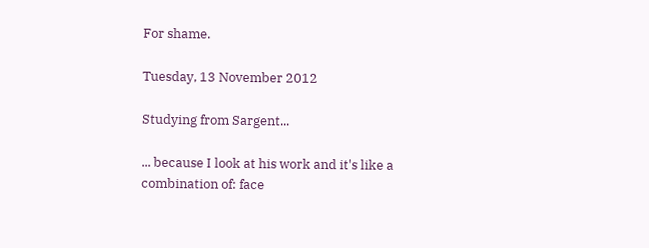For shame.

Tuesday, 13 November 2012

Studying from Sargent...

... because I look at his work and it's like a combination of: face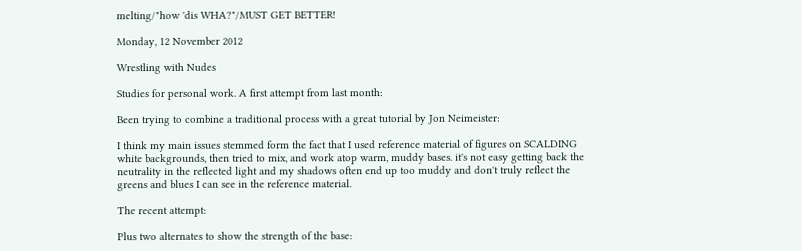melting/"how 'dis WHA?"/MUST GET BETTER!

Monday, 12 November 2012

Wrestling with Nudes

Studies for personal work. A first attempt from last month:

Been trying to combine a traditional process with a great tutorial by Jon Neimeister:

I think my main issues stemmed form the fact that I used reference material of figures on SCALDING white backgrounds, then tried to mix, and work atop warm, muddy bases. it's not easy getting back the neutrality in the reflected light and my shadows often end up too muddy and don't truly reflect the greens and blues I can see in the reference material.

The recent attempt:

Plus two alternates to show the strength of the base: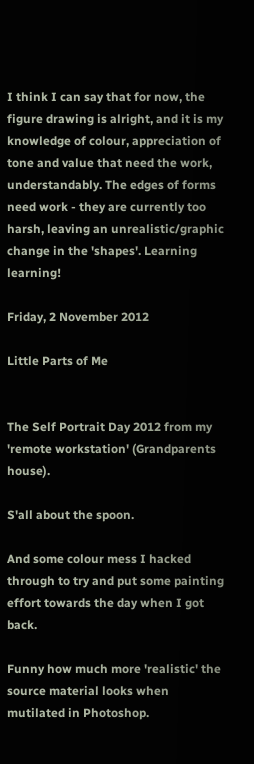I think I can say that for now, the figure drawing is alright, and it is my knowledge of colour, appreciation of tone and value that need the work, understandably. The edges of forms need work - they are currently too harsh, leaving an unrealistic/graphic change in the 'shapes'. Learning learning!

Friday, 2 November 2012

Little Parts of Me


The Self Portrait Day 2012 from my 'remote workstation' (Grandparents house).

S'all about the spoon.

And some colour mess I hacked through to try and put some painting effort towards the day when I got back.

Funny how much more 'realistic' the source material looks when mutilated in Photoshop.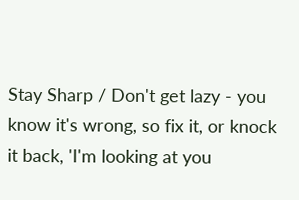Stay Sharp / Don't get lazy - you know it's wrong, so fix it, or knock it back, 'I'm looking at you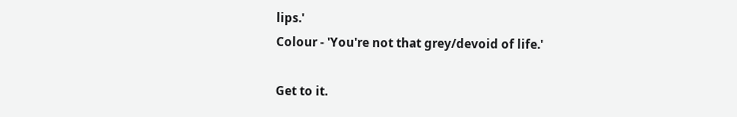lips.'
Colour - 'You're not that grey/devoid of life.'

Get to it.